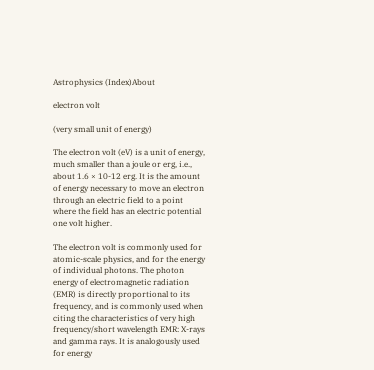Astrophysics (Index)About

electron volt

(very small unit of energy)

The electron volt (eV) is a unit of energy, much smaller than a joule or erg, i.e., about 1.6 × 10-12 erg. It is the amount of energy necessary to move an electron through an electric field to a point where the field has an electric potential one volt higher.

The electron volt is commonly used for atomic-scale physics, and for the energy of individual photons. The photon energy of electromagnetic radiation (EMR) is directly proportional to its frequency, and is commonly used when citing the characteristics of very high frequency/short wavelength EMR: X-rays and gamma rays. It is analogously used for energy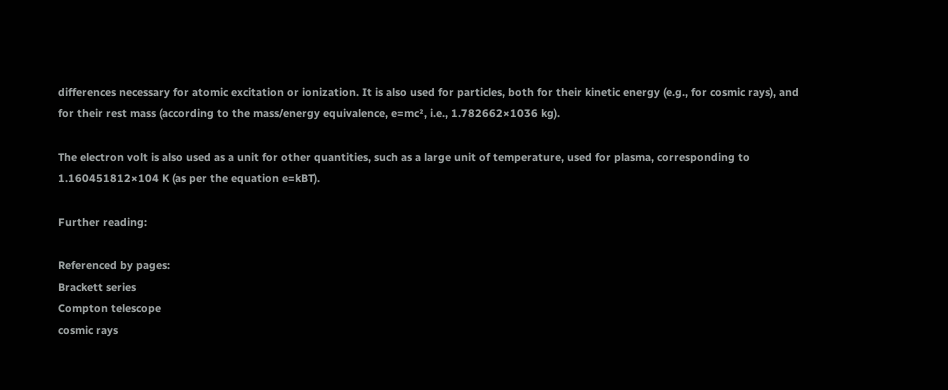differences necessary for atomic excitation or ionization. It is also used for particles, both for their kinetic energy (e.g., for cosmic rays), and for their rest mass (according to the mass/energy equivalence, e=mc², i.e., 1.782662×1036 kg).

The electron volt is also used as a unit for other quantities, such as a large unit of temperature, used for plasma, corresponding to 1.160451812×104 K (as per the equation e=kBT).

Further reading:

Referenced by pages:
Brackett series
Compton telescope
cosmic rays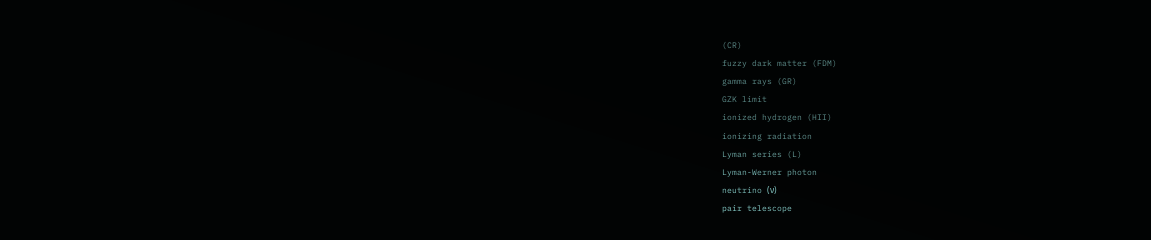(CR)
fuzzy dark matter (FDM)
gamma rays (GR)
GZK limit
ionized hydrogen (HII)
ionizing radiation
Lyman series (L)
Lyman-Werner photon
neutrino (ν)
pair telescope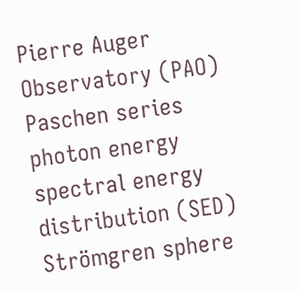Pierre Auger Observatory (PAO)
Paschen series
photon energy
spectral energy distribution (SED)
Strömgren sphere